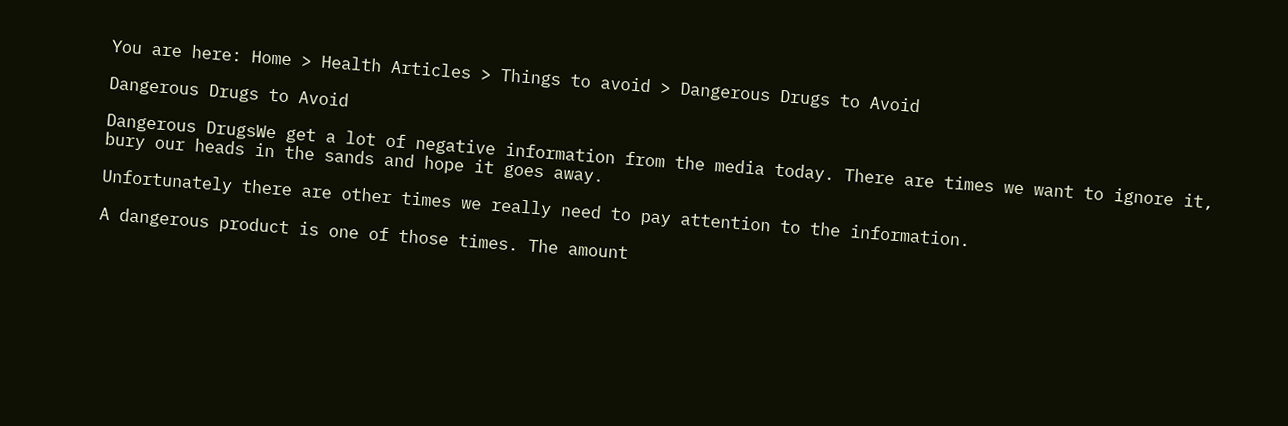You are here: Home > Health Articles > Things to avoid > Dangerous Drugs to Avoid

Dangerous Drugs to Avoid

Dangerous DrugsWe get a lot of negative information from the media today. There are times we want to ignore it, bury our heads in the sands and hope it goes away.

Unfortunately there are other times we really need to pay attention to the information.

A dangerous product is one of those times. The amount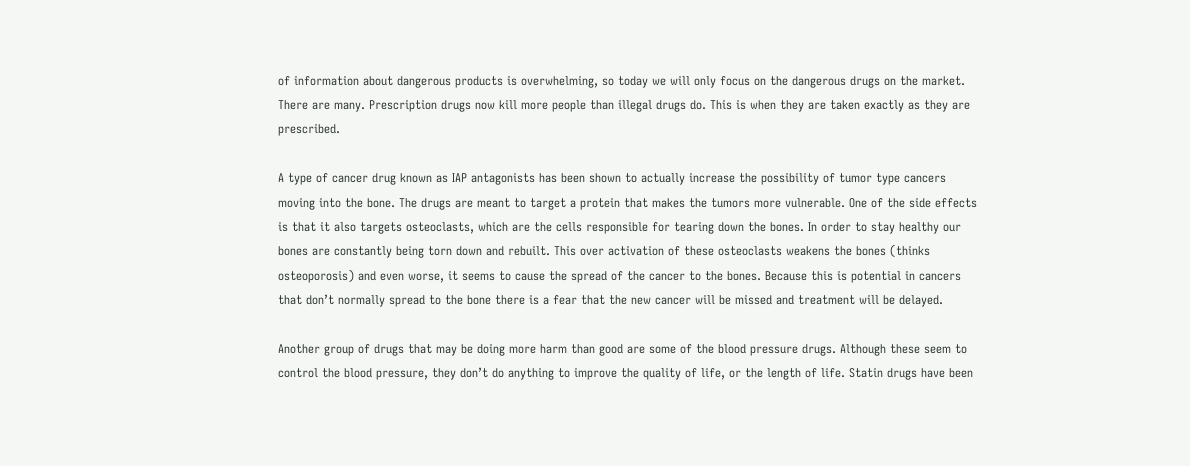of information about dangerous products is overwhelming, so today we will only focus on the dangerous drugs on the market. There are many. Prescription drugs now kill more people than illegal drugs do. This is when they are taken exactly as they are prescribed.

A type of cancer drug known as IAP antagonists has been shown to actually increase the possibility of tumor type cancers moving into the bone. The drugs are meant to target a protein that makes the tumors more vulnerable. One of the side effects is that it also targets osteoclasts, which are the cells responsible for tearing down the bones. In order to stay healthy our bones are constantly being torn down and rebuilt. This over activation of these osteoclasts weakens the bones (thinks osteoporosis) and even worse, it seems to cause the spread of the cancer to the bones. Because this is potential in cancers that don’t normally spread to the bone there is a fear that the new cancer will be missed and treatment will be delayed.

Another group of drugs that may be doing more harm than good are some of the blood pressure drugs. Although these seem to control the blood pressure, they don’t do anything to improve the quality of life, or the length of life. Statin drugs have been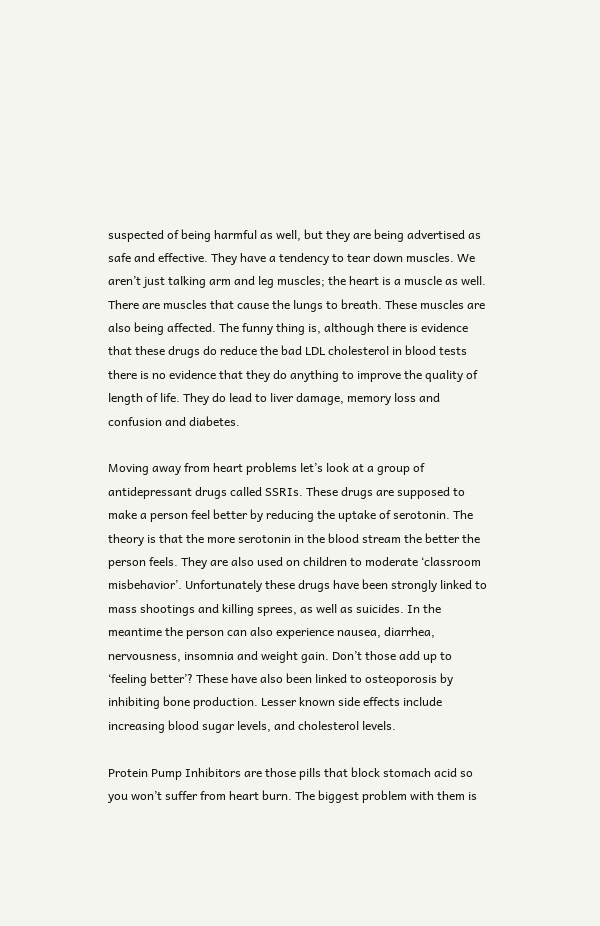suspected of being harmful as well, but they are being advertised as safe and effective. They have a tendency to tear down muscles. We aren’t just talking arm and leg muscles; the heart is a muscle as well. There are muscles that cause the lungs to breath. These muscles are also being affected. The funny thing is, although there is evidence that these drugs do reduce the bad LDL cholesterol in blood tests there is no evidence that they do anything to improve the quality of length of life. They do lead to liver damage, memory loss and confusion and diabetes.

Moving away from heart problems let’s look at a group of antidepressant drugs called SSRIs. These drugs are supposed to make a person feel better by reducing the uptake of serotonin. The theory is that the more serotonin in the blood stream the better the person feels. They are also used on children to moderate ‘classroom misbehavior’. Unfortunately these drugs have been strongly linked to mass shootings and killing sprees, as well as suicides. In the meantime the person can also experience nausea, diarrhea, nervousness, insomnia and weight gain. Don’t those add up to ‘feeling better’? These have also been linked to osteoporosis by inhibiting bone production. Lesser known side effects include increasing blood sugar levels, and cholesterol levels.

Protein Pump Inhibitors are those pills that block stomach acid so you won’t suffer from heart burn. The biggest problem with them is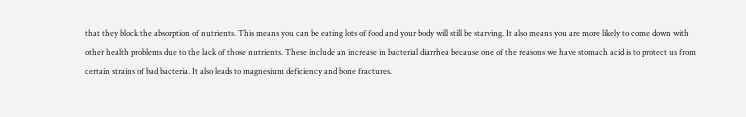that they block the absorption of nutrients. This means you can be eating lots of food and your body will still be starving. It also means you are more likely to come down with other health problems due to the lack of those nutrients. These include an increase in bacterial diarrhea because one of the reasons we have stomach acid is to protect us from certain strains of bad bacteria. It also leads to magnesium deficiency and bone fractures.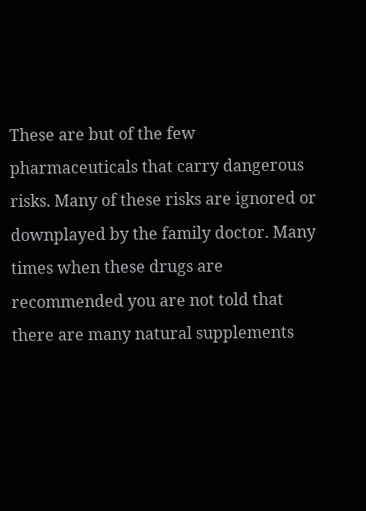These are but of the few pharmaceuticals that carry dangerous risks. Many of these risks are ignored or downplayed by the family doctor. Many times when these drugs are recommended you are not told that there are many natural supplements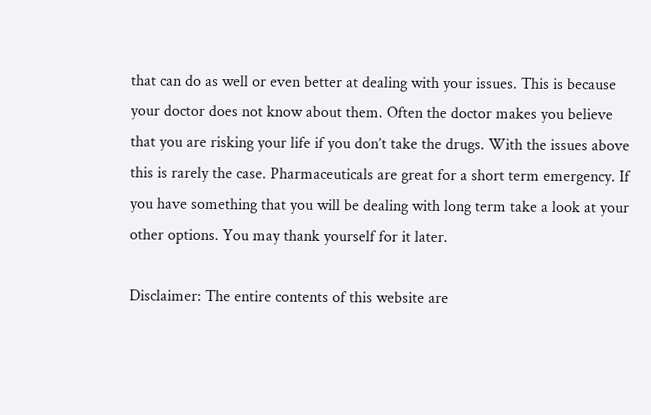that can do as well or even better at dealing with your issues. This is because your doctor does not know about them. Often the doctor makes you believe that you are risking your life if you don’t take the drugs. With the issues above this is rarely the case. Pharmaceuticals are great for a short term emergency. If you have something that you will be dealing with long term take a look at your other options. You may thank yourself for it later.

Disclaimer: The entire contents of this website are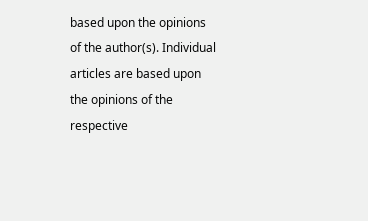based upon the opinions of the author(s). Individual articles are based upon the opinions of the respective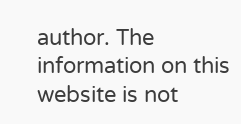author. The information on this website is not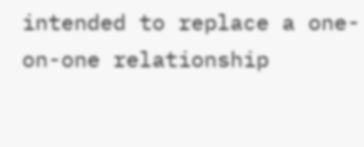intended to replace a one-on-one relationship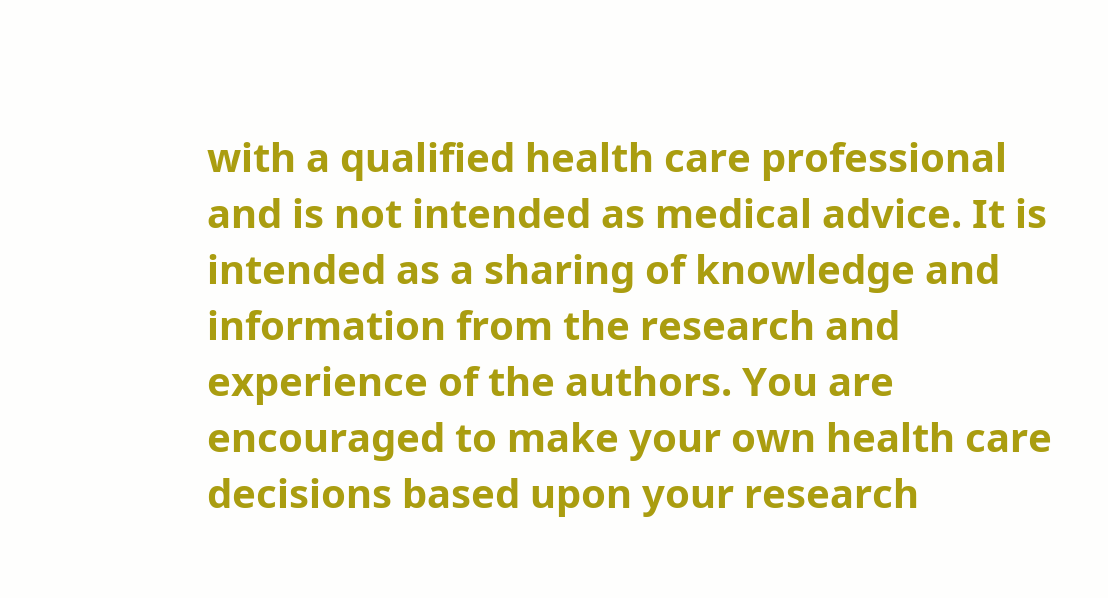with a qualified health care professional and is not intended as medical advice. It is intended as a sharing of knowledge and information from the research and experience of the authors. You are encouraged to make your own health care decisions based upon your research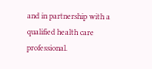and in partnership with a qualified health care professional.